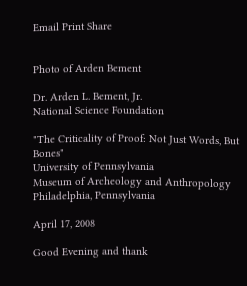Email Print Share


Photo of Arden Bement

Dr. Arden L. Bement, Jr.
National Science Foundation

"The Criticality of Proof: Not Just Words, But Bones"
University of Pennsylvania
Museum of Archeology and Anthropology
Philadelphia, Pennsylvania

April 17, 2008

Good Evening and thank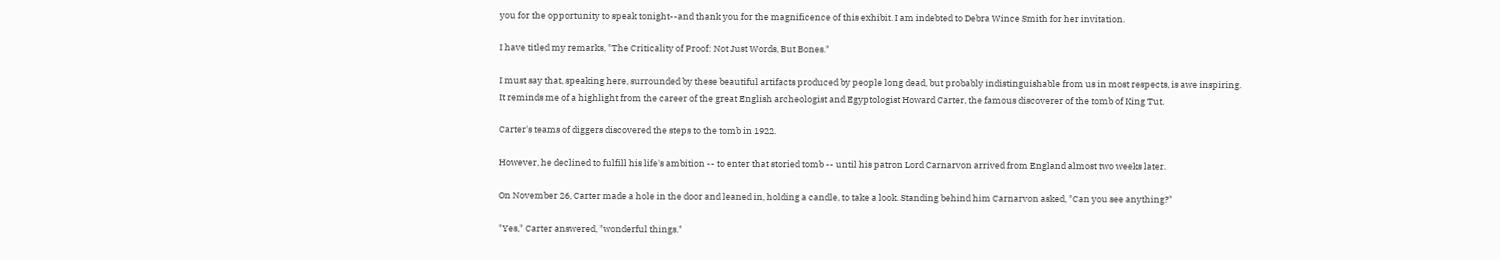you for the opportunity to speak tonight--and thank you for the magnificence of this exhibit. I am indebted to Debra Wince Smith for her invitation.

I have titled my remarks, "The Criticality of Proof: Not Just Words, But Bones."

I must say that, speaking here, surrounded by these beautiful artifacts produced by people long dead, but probably indistinguishable from us in most respects, is awe inspiring. It reminds me of a highlight from the career of the great English archeologist and Egyptologist Howard Carter, the famous discoverer of the tomb of King Tut.

Carter's teams of diggers discovered the steps to the tomb in 1922.

However, he declined to fulfill his life's ambition -- to enter that storied tomb -- until his patron Lord Carnarvon arrived from England almost two weeks later.

On November 26, Carter made a hole in the door and leaned in, holding a candle, to take a look. Standing behind him Carnarvon asked, "Can you see anything?"

"Yes," Carter answered, "wonderful things."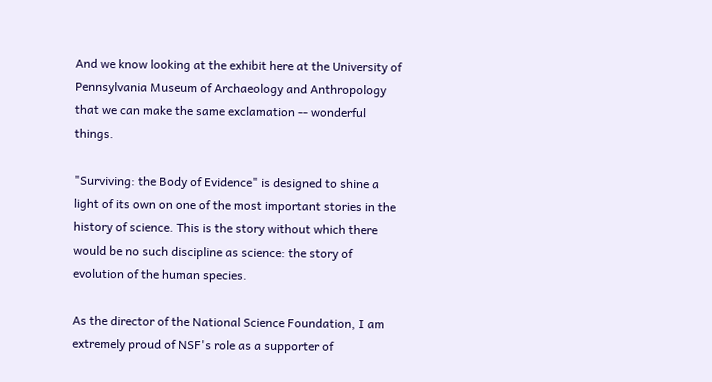And we know looking at the exhibit here at the University of Pennsylvania Museum of Archaeology and Anthropology that we can make the same exclamation -- wonderful things.

"Surviving: the Body of Evidence" is designed to shine a light of its own on one of the most important stories in the history of science. This is the story without which there would be no such discipline as science: the story of evolution of the human species.

As the director of the National Science Foundation, I am extremely proud of NSF's role as a supporter of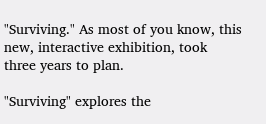"Surviving." As most of you know, this new, interactive exhibition, took three years to plan.

"Surviving" explores the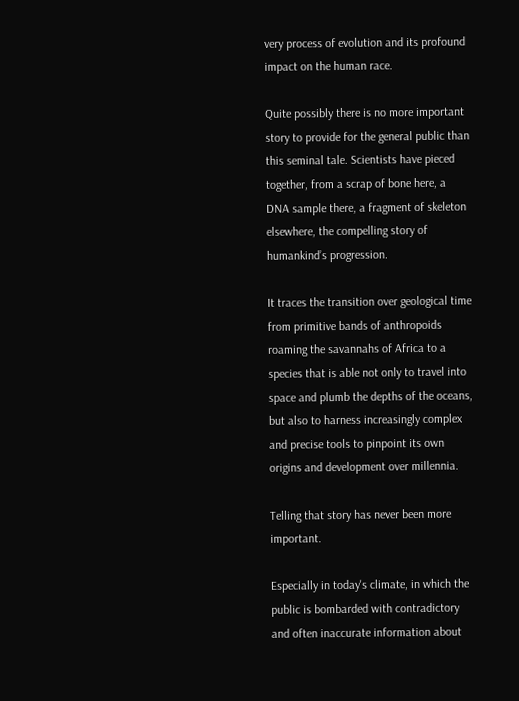very process of evolution and its profound impact on the human race.

Quite possibly there is no more important story to provide for the general public than this seminal tale. Scientists have pieced together, from a scrap of bone here, a DNA sample there, a fragment of skeleton elsewhere, the compelling story of humankind’s progression.

It traces the transition over geological time from primitive bands of anthropoids roaming the savannahs of Africa to a species that is able not only to travel into space and plumb the depths of the oceans, but also to harness increasingly complex and precise tools to pinpoint its own origins and development over millennia.

Telling that story has never been more important.

Especially in today's climate, in which the public is bombarded with contradictory and often inaccurate information about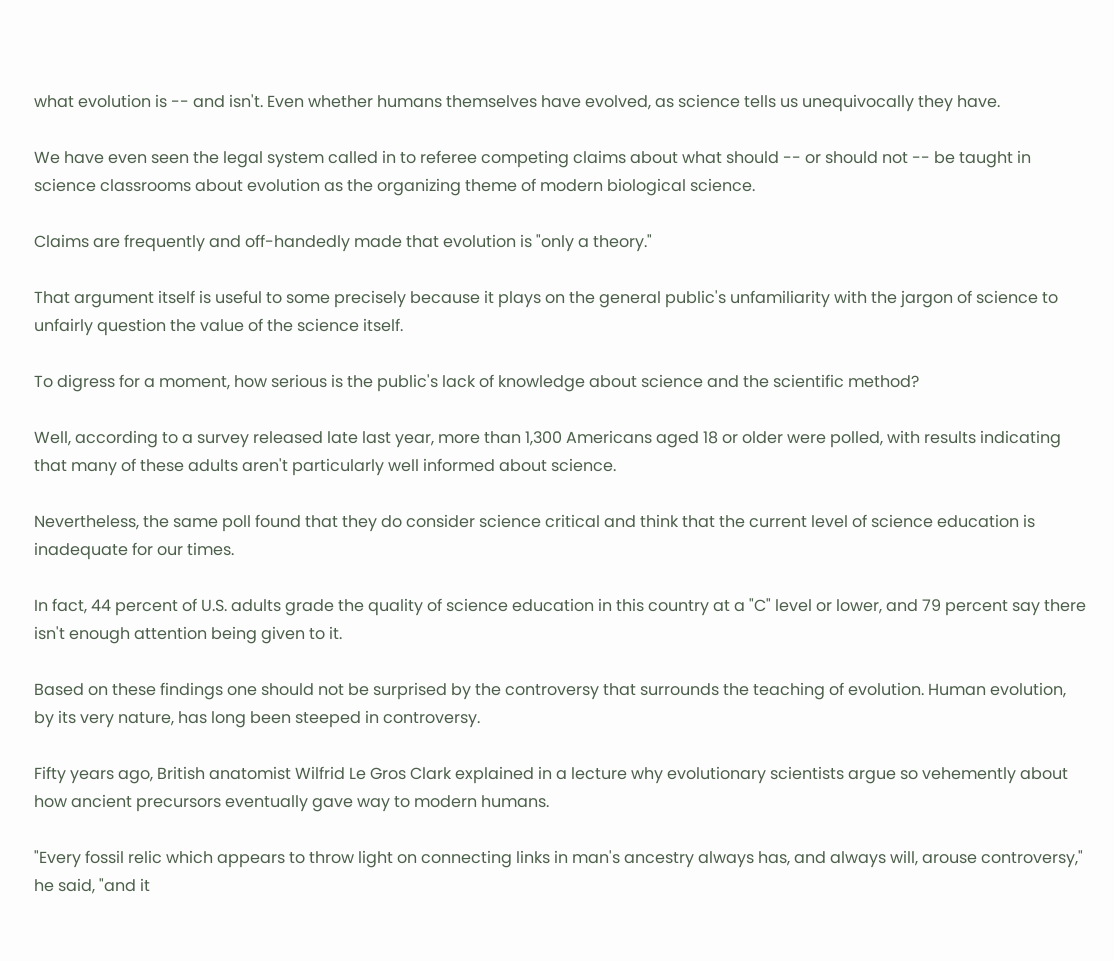what evolution is -- and isn't. Even whether humans themselves have evolved, as science tells us unequivocally they have.

We have even seen the legal system called in to referee competing claims about what should -- or should not -- be taught in science classrooms about evolution as the organizing theme of modern biological science.

Claims are frequently and off-handedly made that evolution is "only a theory."

That argument itself is useful to some precisely because it plays on the general public's unfamiliarity with the jargon of science to unfairly question the value of the science itself.

To digress for a moment, how serious is the public's lack of knowledge about science and the scientific method?

Well, according to a survey released late last year, more than 1,300 Americans aged 18 or older were polled, with results indicating that many of these adults aren't particularly well informed about science.

Nevertheless, the same poll found that they do consider science critical and think that the current level of science education is inadequate for our times.

In fact, 44 percent of U.S. adults grade the quality of science education in this country at a "C" level or lower, and 79 percent say there isn't enough attention being given to it.

Based on these findings one should not be surprised by the controversy that surrounds the teaching of evolution. Human evolution, by its very nature, has long been steeped in controversy.

Fifty years ago, British anatomist Wilfrid Le Gros Clark explained in a lecture why evolutionary scientists argue so vehemently about how ancient precursors eventually gave way to modern humans.

"Every fossil relic which appears to throw light on connecting links in man's ancestry always has, and always will, arouse controversy," he said, "and it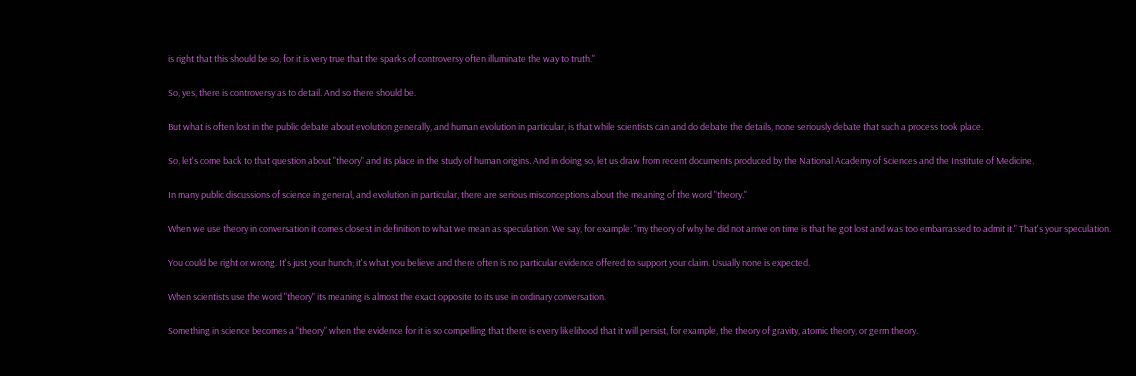is right that this should be so, for it is very true that the sparks of controversy often illuminate the way to truth."

So, yes, there is controversy as to detail. And so there should be.

But what is often lost in the public debate about evolution generally, and human evolution in particular, is that while scientists can and do debate the details, none seriously debate that such a process took place.

So, let's come back to that question about "theory" and its place in the study of human origins. And in doing so, let us draw from recent documents produced by the National Academy of Sciences and the Institute of Medicine.

In many public discussions of science in general, and evolution in particular, there are serious misconceptions about the meaning of the word "theory."

When we use theory in conversation it comes closest in definition to what we mean as speculation. We say, for example: "my theory of why he did not arrive on time is that he got lost and was too embarrassed to admit it." That's your speculation.

You could be right or wrong. It's just your hunch; it's what you believe and there often is no particular evidence offered to support your claim. Usually none is expected.

When scientists use the word "theory" its meaning is almost the exact opposite to its use in ordinary conversation.

Something in science becomes a "theory" when the evidence for it is so compelling that there is every likelihood that it will persist, for example, the theory of gravity, atomic theory, or germ theory.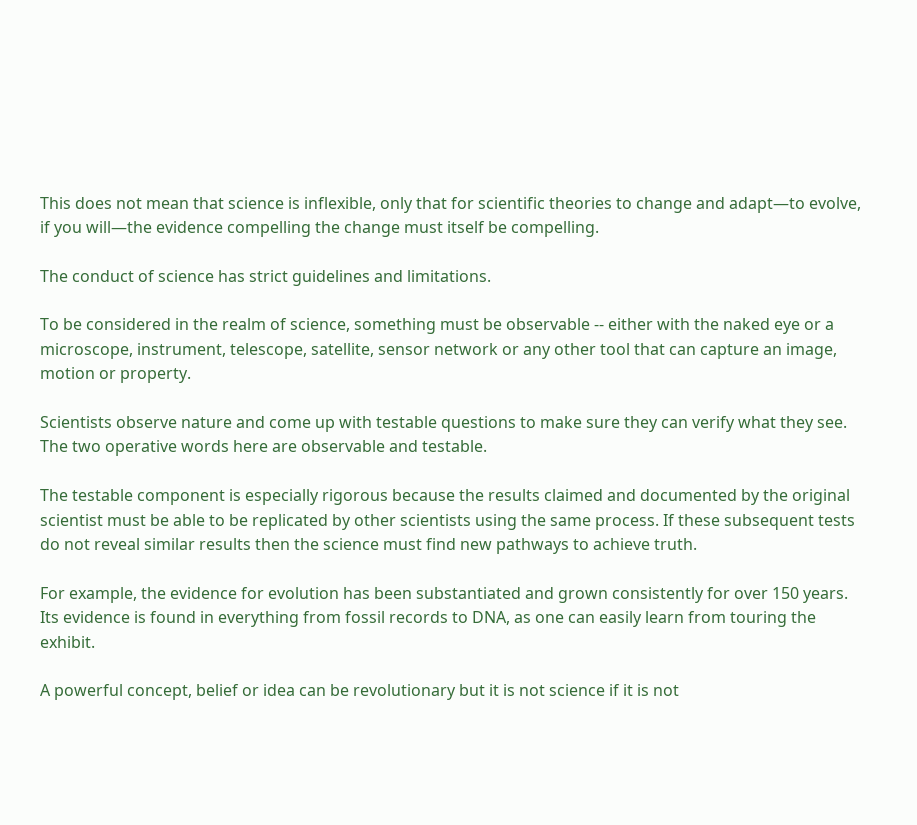This does not mean that science is inflexible, only that for scientific theories to change and adapt—to evolve, if you will—the evidence compelling the change must itself be compelling.

The conduct of science has strict guidelines and limitations.

To be considered in the realm of science, something must be observable -- either with the naked eye or a microscope, instrument, telescope, satellite, sensor network or any other tool that can capture an image, motion or property.

Scientists observe nature and come up with testable questions to make sure they can verify what they see. The two operative words here are observable and testable.

The testable component is especially rigorous because the results claimed and documented by the original scientist must be able to be replicated by other scientists using the same process. If these subsequent tests do not reveal similar results then the science must find new pathways to achieve truth.

For example, the evidence for evolution has been substantiated and grown consistently for over 150 years. Its evidence is found in everything from fossil records to DNA, as one can easily learn from touring the exhibit.

A powerful concept, belief or idea can be revolutionary but it is not science if it is not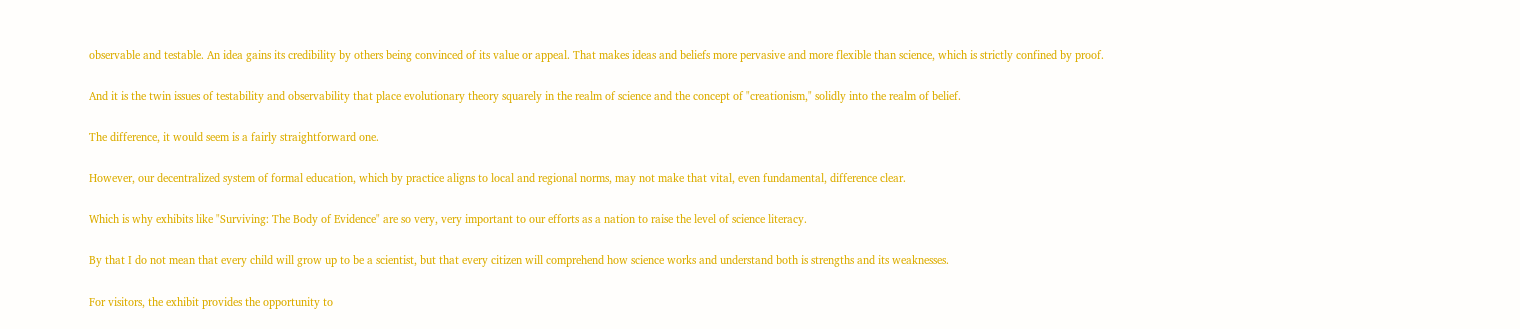observable and testable. An idea gains its credibility by others being convinced of its value or appeal. That makes ideas and beliefs more pervasive and more flexible than science, which is strictly confined by proof.

And it is the twin issues of testability and observability that place evolutionary theory squarely in the realm of science and the concept of "creationism," solidly into the realm of belief.

The difference, it would seem is a fairly straightforward one.

However, our decentralized system of formal education, which by practice aligns to local and regional norms, may not make that vital, even fundamental, difference clear.

Which is why exhibits like "Surviving: The Body of Evidence" are so very, very important to our efforts as a nation to raise the level of science literacy.

By that I do not mean that every child will grow up to be a scientist, but that every citizen will comprehend how science works and understand both is strengths and its weaknesses.

For visitors, the exhibit provides the opportunity to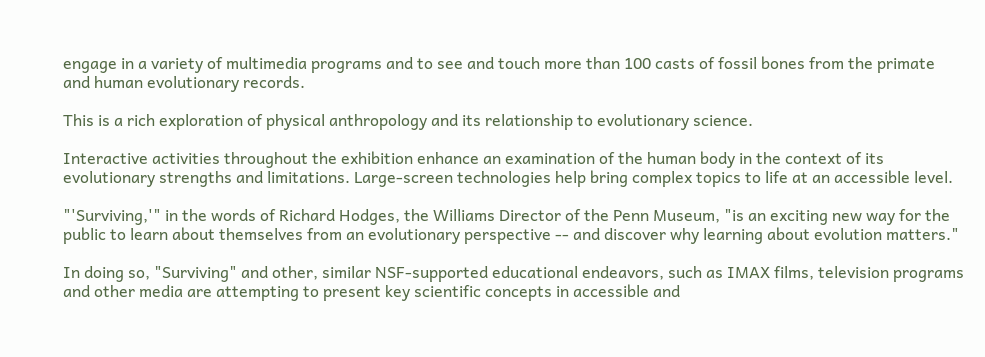engage in a variety of multimedia programs and to see and touch more than 100 casts of fossil bones from the primate and human evolutionary records.

This is a rich exploration of physical anthropology and its relationship to evolutionary science.

Interactive activities throughout the exhibition enhance an examination of the human body in the context of its evolutionary strengths and limitations. Large-screen technologies help bring complex topics to life at an accessible level.

"'Surviving,'" in the words of Richard Hodges, the Williams Director of the Penn Museum, "is an exciting new way for the public to learn about themselves from an evolutionary perspective -- and discover why learning about evolution matters."

In doing so, "Surviving" and other, similar NSF-supported educational endeavors, such as IMAX films, television programs and other media are attempting to present key scientific concepts in accessible and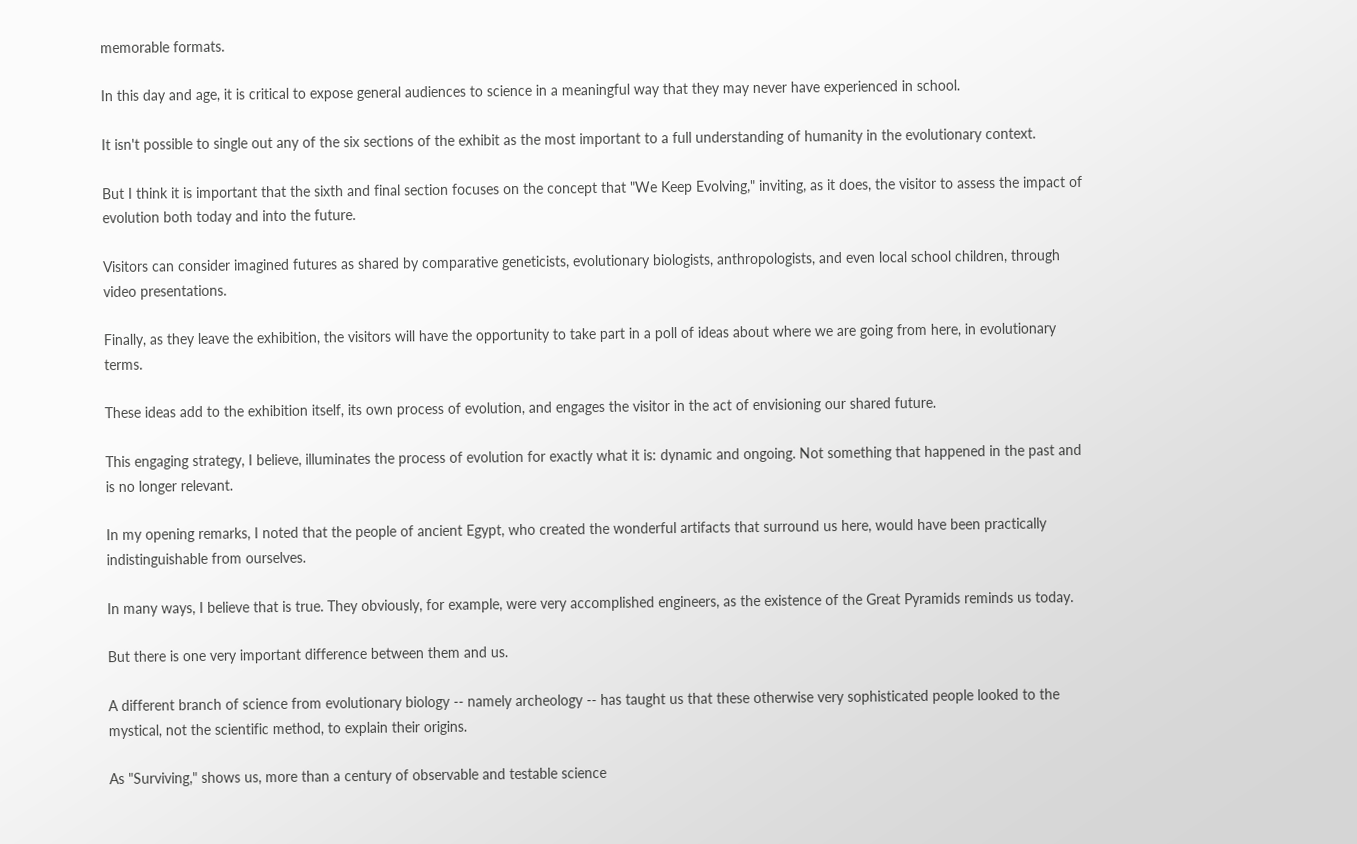memorable formats.

In this day and age, it is critical to expose general audiences to science in a meaningful way that they may never have experienced in school.

It isn't possible to single out any of the six sections of the exhibit as the most important to a full understanding of humanity in the evolutionary context.

But I think it is important that the sixth and final section focuses on the concept that "We Keep Evolving," inviting, as it does, the visitor to assess the impact of evolution both today and into the future.

Visitors can consider imagined futures as shared by comparative geneticists, evolutionary biologists, anthropologists, and even local school children, through video presentations.

Finally, as they leave the exhibition, the visitors will have the opportunity to take part in a poll of ideas about where we are going from here, in evolutionary terms.

These ideas add to the exhibition itself, its own process of evolution, and engages the visitor in the act of envisioning our shared future.

This engaging strategy, I believe, illuminates the process of evolution for exactly what it is: dynamic and ongoing. Not something that happened in the past and is no longer relevant.

In my opening remarks, I noted that the people of ancient Egypt, who created the wonderful artifacts that surround us here, would have been practically indistinguishable from ourselves.

In many ways, I believe that is true. They obviously, for example, were very accomplished engineers, as the existence of the Great Pyramids reminds us today.

But there is one very important difference between them and us.

A different branch of science from evolutionary biology -- namely archeology -- has taught us that these otherwise very sophisticated people looked to the mystical, not the scientific method, to explain their origins.

As "Surviving," shows us, more than a century of observable and testable science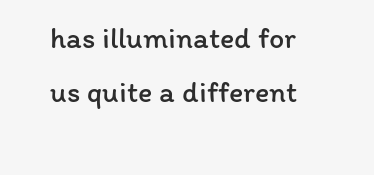has illuminated for us quite a different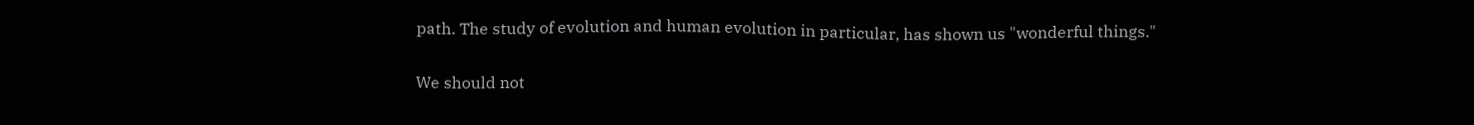path. The study of evolution and human evolution in particular, has shown us "wonderful things."

We should not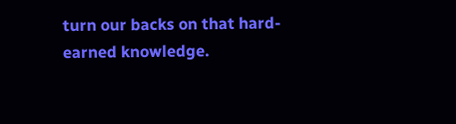turn our backs on that hard-earned knowledge.